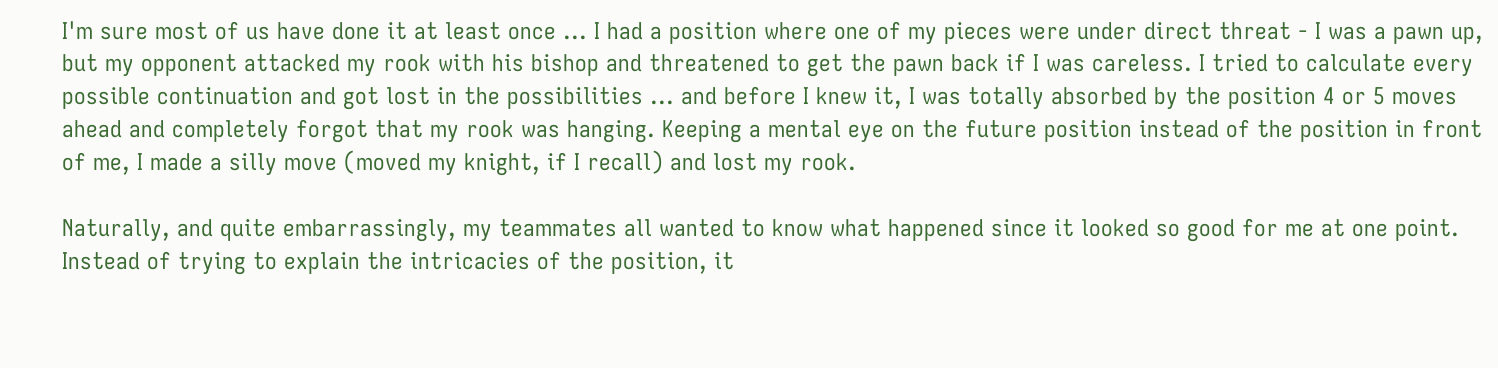I'm sure most of us have done it at least once ... I had a position where one of my pieces were under direct threat - I was a pawn up, but my opponent attacked my rook with his bishop and threatened to get the pawn back if I was careless. I tried to calculate every possible continuation and got lost in the possibilities ... and before I knew it, I was totally absorbed by the position 4 or 5 moves ahead and completely forgot that my rook was hanging. Keeping a mental eye on the future position instead of the position in front of me, I made a silly move (moved my knight, if I recall) and lost my rook.

Naturally, and quite embarrassingly, my teammates all wanted to know what happened since it looked so good for me at one point. Instead of trying to explain the intricacies of the position, it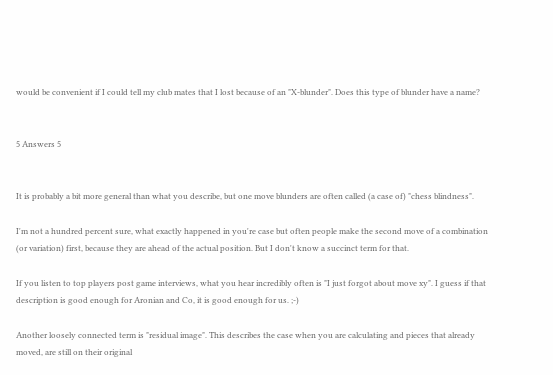would be convenient if I could tell my club mates that I lost because of an "X-blunder". Does this type of blunder have a name?


5 Answers 5


It is probably a bit more general than what you describe, but one move blunders are often called (a case of) "chess blindness".

I'm not a hundred percent sure, what exactly happened in you're case but often people make the second move of a combination (or variation) first, because they are ahead of the actual position. But I don't know a succinct term for that.

If you listen to top players post game interviews, what you hear incredibly often is "I just forgot about move xy". I guess if that description is good enough for Aronian and Co, it is good enough for us. ;-)

Another loosely connected term is "residual image". This describes the case when you are calculating and pieces that already moved, are still on their original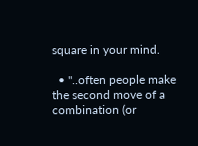square in your mind.

  • "..often people make the second move of a combination (or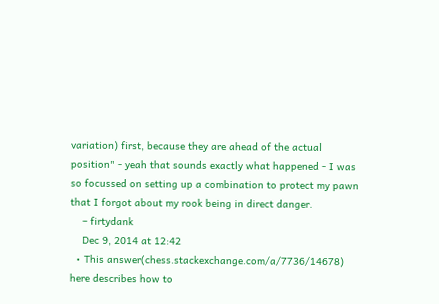variation) first, because they are ahead of the actual position" - yeah that sounds exactly what happened - I was so focussed on setting up a combination to protect my pawn that I forgot about my rook being in direct danger.
    – firtydank
    Dec 9, 2014 at 12:42
  • This answer(chess.stackexchange.com/a/7736/14678) here describes how to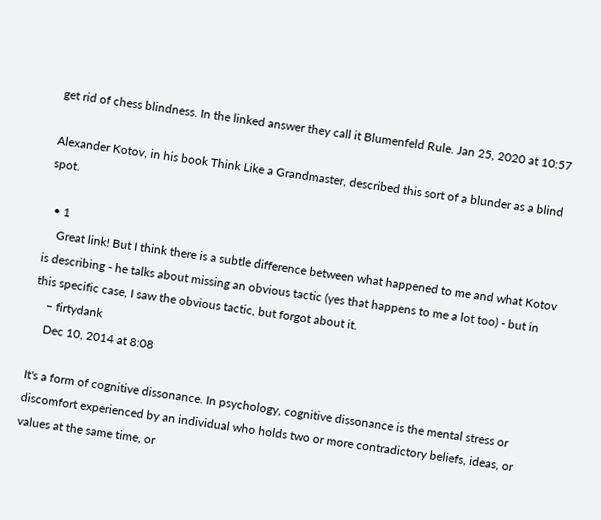get rid of chess blindness. In the linked answer they call it Blumenfeld Rule. Jan 25, 2020 at 10:57

Alexander Kotov, in his book Think Like a Grandmaster, described this sort of a blunder as a blind spot.

  • 1
    Great link! But I think there is a subtle difference between what happened to me and what Kotov is describing - he talks about missing an obvious tactic (yes that happens to me a lot too) - but in this specific case, I saw the obvious tactic, but forgot about it.
    – firtydank
    Dec 10, 2014 at 8:08

It's a form of cognitive dissonance. In psychology, cognitive dissonance is the mental stress or discomfort experienced by an individual who holds two or more contradictory beliefs, ideas, or values at the same time, or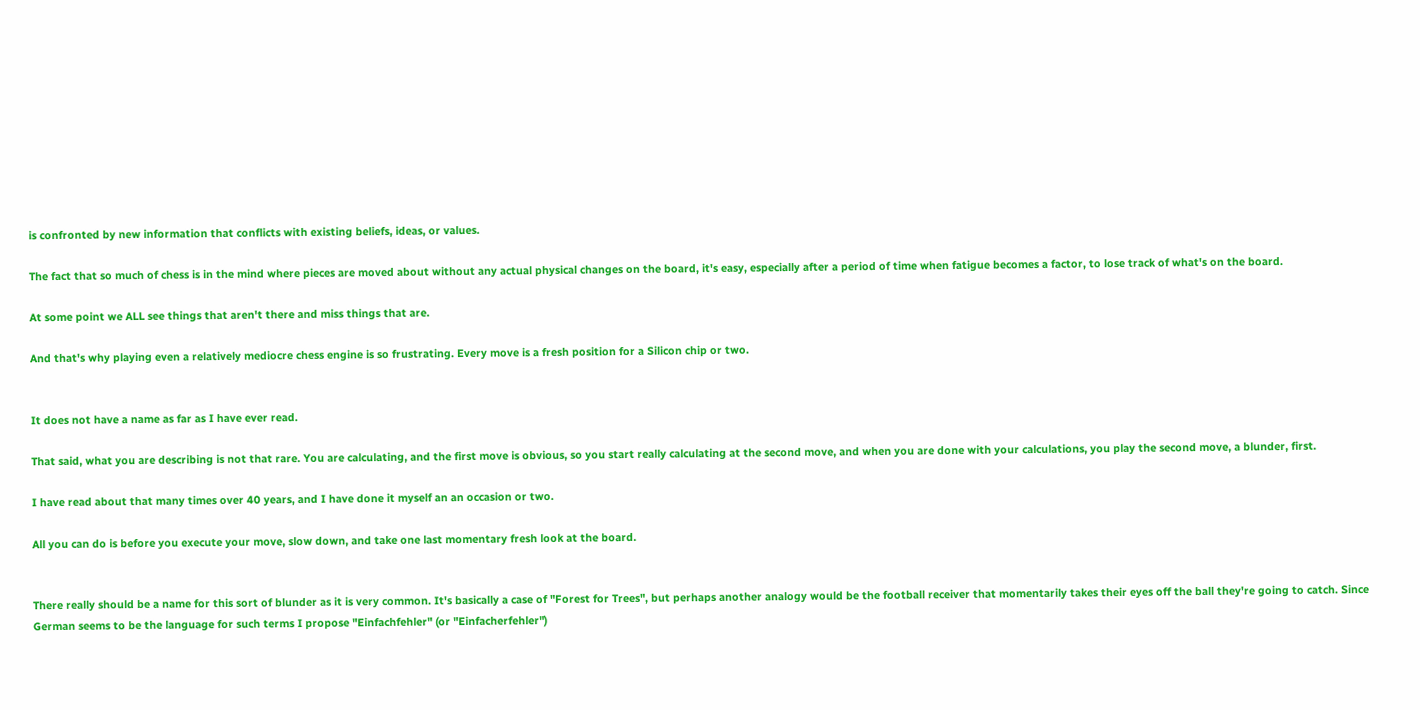is confronted by new information that conflicts with existing beliefs, ideas, or values.

The fact that so much of chess is in the mind where pieces are moved about without any actual physical changes on the board, it's easy, especially after a period of time when fatigue becomes a factor, to lose track of what's on the board.

At some point we ALL see things that aren't there and miss things that are.

And that's why playing even a relatively mediocre chess engine is so frustrating. Every move is a fresh position for a Silicon chip or two.


It does not have a name as far as I have ever read.

That said, what you are describing is not that rare. You are calculating, and the first move is obvious, so you start really calculating at the second move, and when you are done with your calculations, you play the second move, a blunder, first.

I have read about that many times over 40 years, and I have done it myself an an occasion or two.

All you can do is before you execute your move, slow down, and take one last momentary fresh look at the board.


There really should be a name for this sort of blunder as it is very common. It's basically a case of "Forest for Trees", but perhaps another analogy would be the football receiver that momentarily takes their eyes off the ball they're going to catch. Since German seems to be the language for such terms I propose "Einfachfehler" (or "Einfacherfehler")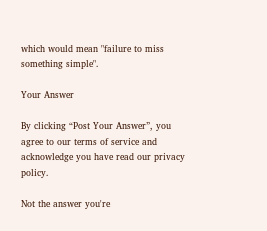which would mean "failure to miss something simple".

Your Answer

By clicking “Post Your Answer”, you agree to our terms of service and acknowledge you have read our privacy policy.

Not the answer you're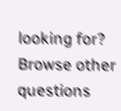looking for? Browse other questions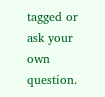tagged or ask your own question.